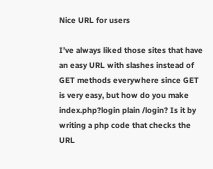Nice URL for users

I’ve always liked those sites that have an easy URL with slashes instead of GET methods everywhere since GET is very easy, but how do you make index.php?login plain /login? Is it by writing a php code that checks the URL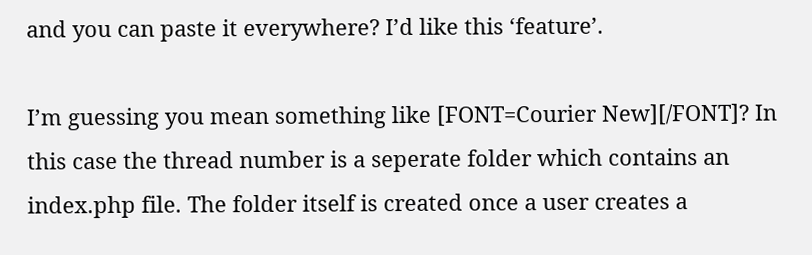and you can paste it everywhere? I’d like this ‘feature’.

I’m guessing you mean something like [FONT=Courier New][/FONT]? In this case the thread number is a seperate folder which contains an index.php file. The folder itself is created once a user creates a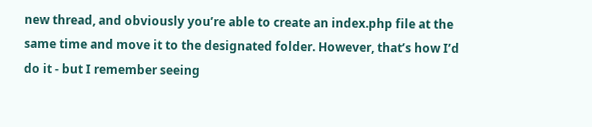new thread, and obviously you’re able to create an index.php file at the same time and move it to the designated folder. However, that’s how I’d do it - but I remember seeing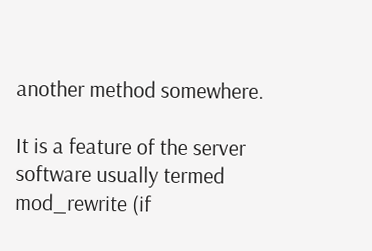another method somewhere.

It is a feature of the server software usually termed mod_rewrite (if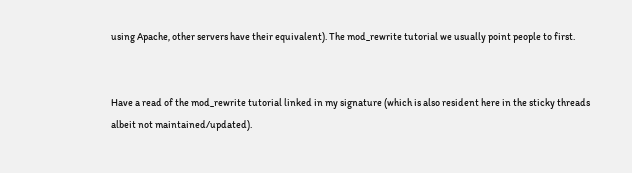using Apache, other servers have their equivalent). The mod_rewrite tutorial we usually point people to first.


Have a read of the mod_rewrite tutorial linked in my signature (which is also resident here in the sticky threads albeit not maintained/updated).